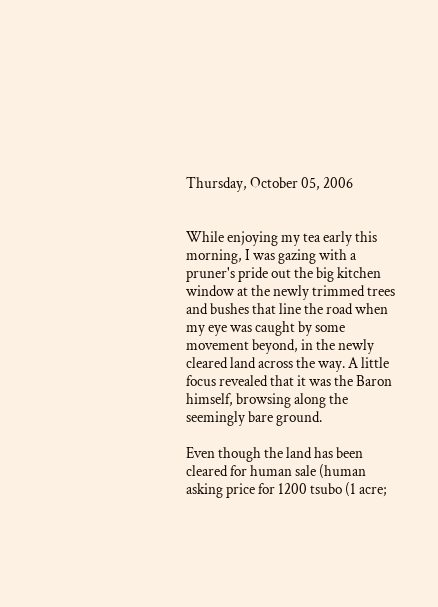Thursday, October 05, 2006


While enjoying my tea early this morning, I was gazing with a pruner's pride out the big kitchen window at the newly trimmed trees and bushes that line the road when my eye was caught by some movement beyond, in the newly cleared land across the way. A little focus revealed that it was the Baron himself, browsing along the seemingly bare ground.

Even though the land has been cleared for human sale (human asking price for 1200 tsubo (1 acre;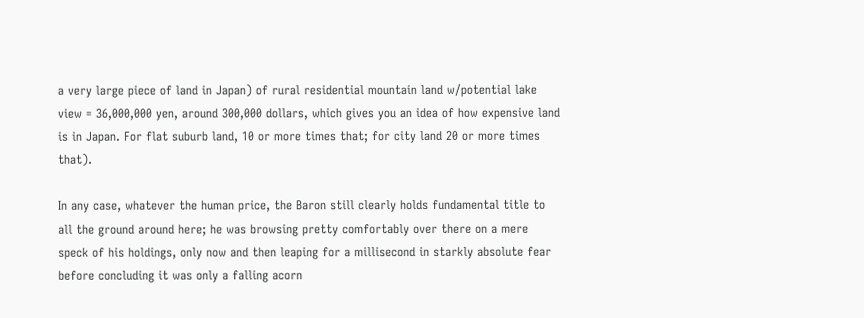a very large piece of land in Japan) of rural residential mountain land w/potential lake view = 36,000,000 yen, around 300,000 dollars, which gives you an idea of how expensive land is in Japan. For flat suburb land, 10 or more times that; for city land 20 or more times that).

In any case, whatever the human price, the Baron still clearly holds fundamental title to all the ground around here; he was browsing pretty comfortably over there on a mere speck of his holdings, only now and then leaping for a millisecond in starkly absolute fear before concluding it was only a falling acorn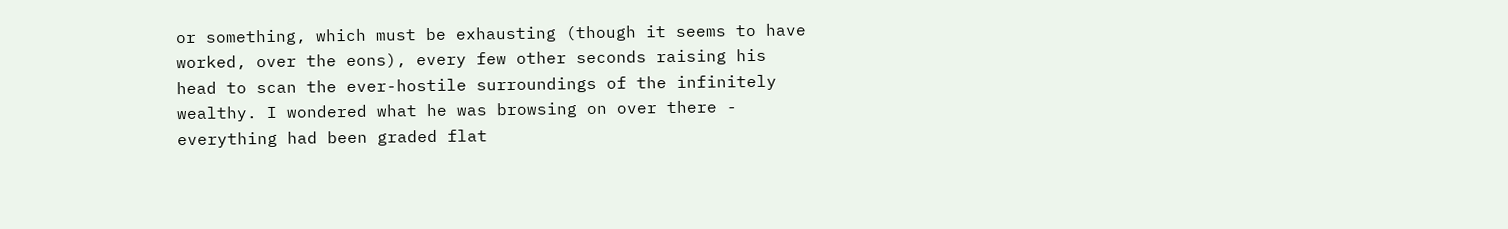or something, which must be exhausting (though it seems to have worked, over the eons), every few other seconds raising his head to scan the ever-hostile surroundings of the infinitely wealthy. I wondered what he was browsing on over there - everything had been graded flat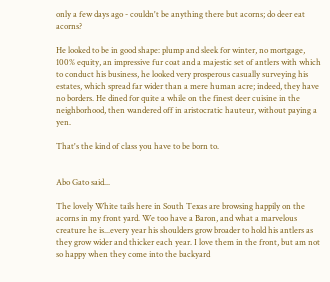only a few days ago - couldn't be anything there but acorns; do deer eat acorns?

He looked to be in good shape: plump and sleek for winter, no mortgage, 100% equity, an impressive fur coat and a majestic set of antlers with which to conduct his business, he looked very prosperous casually surveying his estates, which spread far wider than a mere human acre; indeed, they have no borders. He dined for quite a while on the finest deer cuisine in the neighborhood, then wandered off in aristocratic hauteur, without paying a yen.

That's the kind of class you have to be born to.


Abo Gato said...

The lovely White tails here in South Texas are browsing happily on the acorns in my front yard. We too have a Baron, and what a marvelous creature he is...every year his shoulders grow broader to hold his antlers as they grow wider and thicker each year. I love them in the front, but am not so happy when they come into the backyard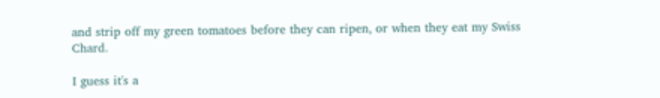and strip off my green tomatoes before they can ripen, or when they eat my Swiss Chard.

I guess it's a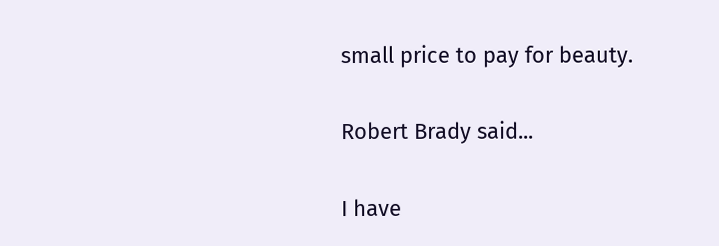small price to pay for beauty.

Robert Brady said...

I have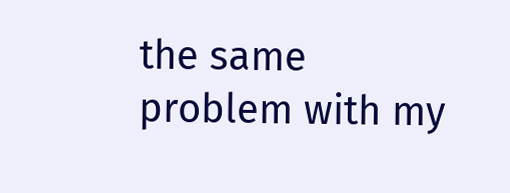the same problem with my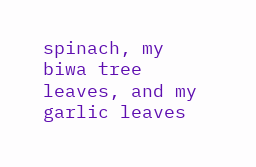spinach, my biwa tree leaves, and my garlic leaves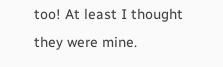too! At least I thought they were mine.